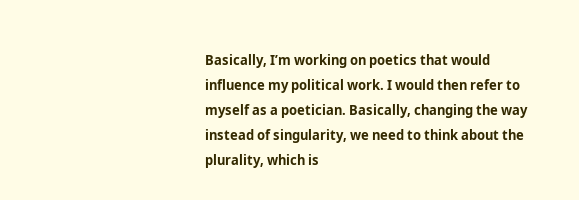Basically, I’m working on poetics that would influence my political work. I would then refer to myself as a poetician. Basically, changing the way instead of singularity, we need to think about the plurality, which is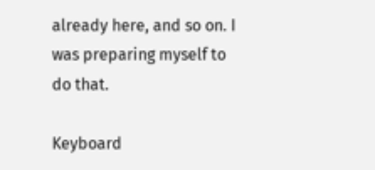already here, and so on. I was preparing myself to do that.

Keyboard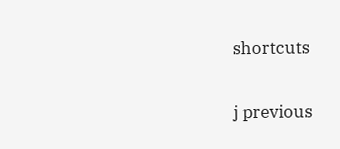shortcuts

j previous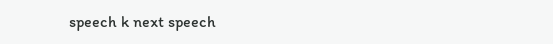speech k next speech